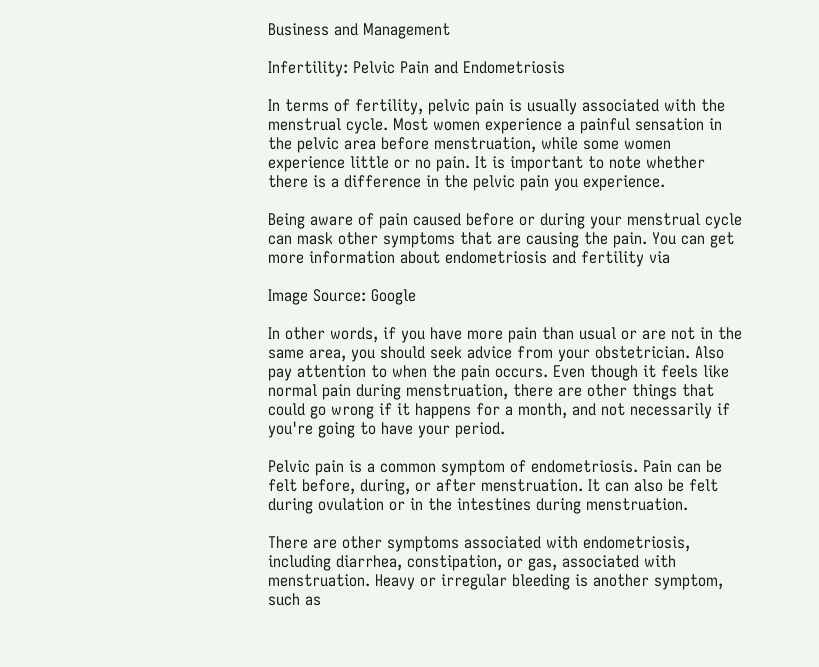Business and Management

Infertility: Pelvic Pain and Endometriosis

In terms of fertility, pelvic pain is usually associated with the menstrual cycle. Most women experience a painful sensation in the pelvic area before menstruation, while some women experience little or no pain. It is important to note whether there is a difference in the pelvic pain you experience.

Being aware of pain caused before or during your menstrual cycle can mask other symptoms that are causing the pain. You can get more information about endometriosis and fertility via

Image Source: Google

In other words, if you have more pain than usual or are not in the same area, you should seek advice from your obstetrician. Also pay attention to when the pain occurs. Even though it feels like normal pain during menstruation, there are other things that could go wrong if it happens for a month, and not necessarily if you're going to have your period.

Pelvic pain is a common symptom of endometriosis. Pain can be felt before, during, or after menstruation. It can also be felt during ovulation or in the intestines during menstruation.

There are other symptoms associated with endometriosis, including diarrhea, constipation, or gas, associated with menstruation. Heavy or irregular bleeding is another symptom, such as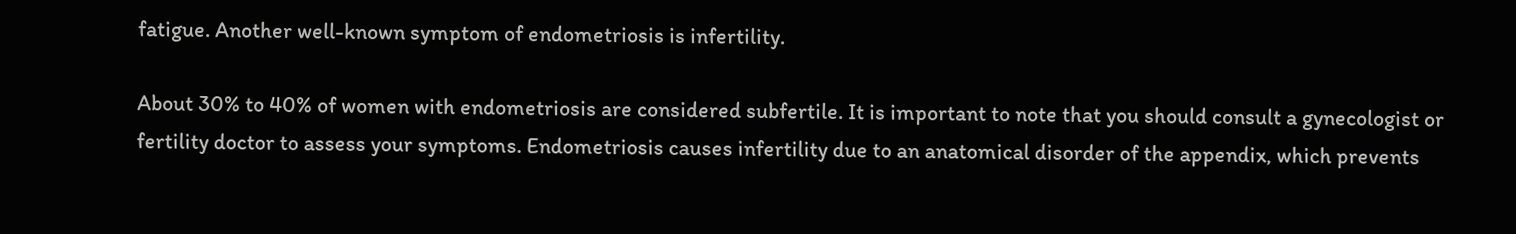fatigue. Another well-known symptom of endometriosis is infertility.

About 30% to 40% of women with endometriosis are considered subfertile. It is important to note that you should consult a gynecologist or fertility doctor to assess your symptoms. Endometriosis causes infertility due to an anatomical disorder of the appendix, which prevents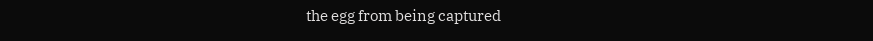the egg from being captured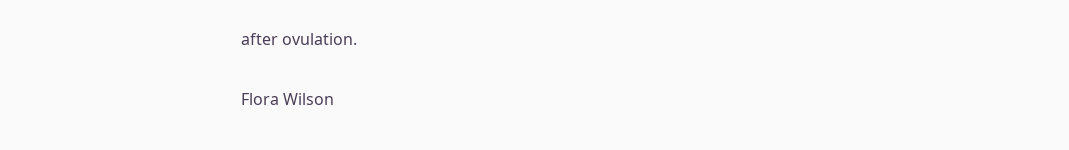after ovulation.

Flora Wilson